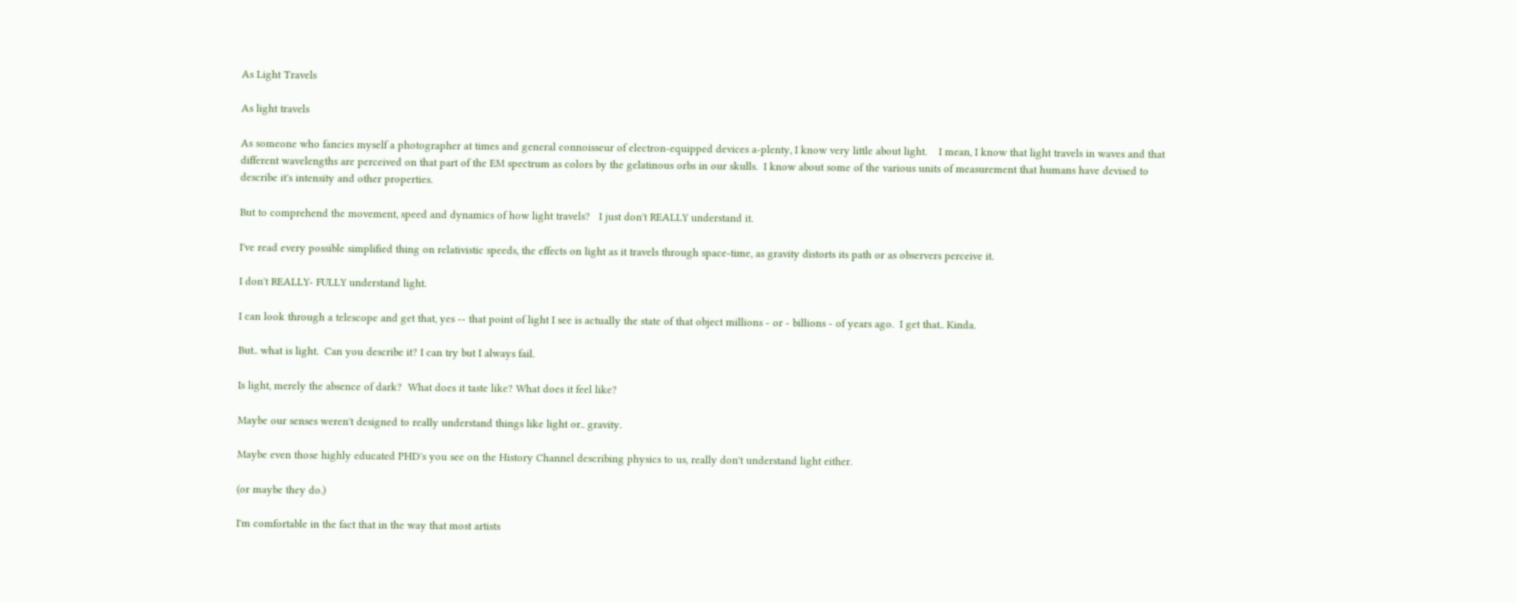As Light Travels

As light travels

As someone who fancies myself a photographer at times and general connoisseur of electron-equipped devices a-plenty, I know very little about light.    I mean, I know that light travels in waves and that different wavelengths are perceived on that part of the EM spectrum as colors by the gelatinous orbs in our skulls.  I know about some of the various units of measurement that humans have devised to describe it's intensity and other properties.

But to comprehend the movement, speed and dynamics of how light travels?   I just don't REALLY understand it.

I've read every possible simplified thing on relativistic speeds, the effects on light as it travels through space-time, as gravity distorts its path or as observers perceive it.

I don't REALLY- FULLY understand light.

I can look through a telescope and get that, yes -- that point of light I see is actually the state of that object millions - or - billions - of years ago.  I get that.. Kinda.

But.. what is light.  Can you describe it? I can try but I always fail.

Is light, merely the absence of dark?  What does it taste like? What does it feel like?

Maybe our senses weren't designed to really understand things like light or.. gravity.

Maybe even those highly educated PHD's you see on the History Channel describing physics to us, really don't understand light either.

(or maybe they do.)

I'm comfortable in the fact that in the way that most artists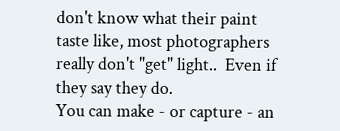don't know what their paint taste like, most photographers really don't "get" light..  Even if they say they do.
You can make - or capture - an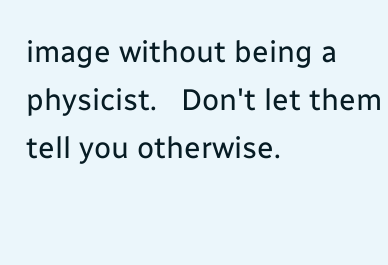image without being a physicist.   Don't let them tell you otherwise.